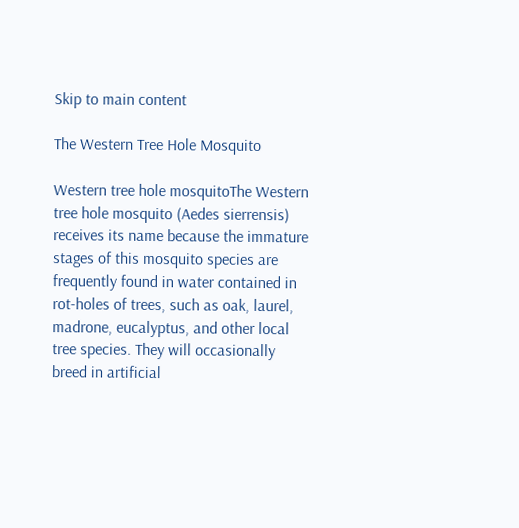Skip to main content

The Western Tree Hole Mosquito

Western tree hole mosquitoThe Western tree hole mosquito (Aedes sierrensis) receives its name because the immature stages of this mosquito species are frequently found in water contained in rot-holes of trees, such as oak, laurel, madrone, eucalyptus, and other local tree species. They will occasionally breed in artificial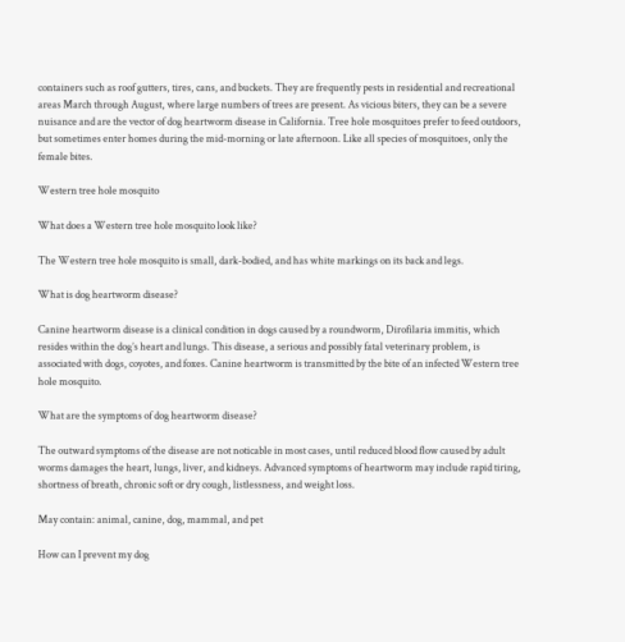containers such as roof gutters, tires, cans, and buckets. They are frequently pests in residential and recreational areas March through August, where large numbers of trees are present. As vicious biters, they can be a severe nuisance and are the vector of dog heartworm disease in California. Tree hole mosquitoes prefer to feed outdoors, but sometimes enter homes during the mid-morning or late afternoon. Like all species of mosquitoes, only the female bites.

Western tree hole mosquito

What does a Western tree hole mosquito look like?

The Western tree hole mosquito is small, dark-bodied, and has white markings on its back and legs.

What is dog heartworm disease?

Canine heartworm disease is a clinical condition in dogs caused by a roundworm, Dirofilaria immitis, which resides within the dog’s heart and lungs. This disease, a serious and possibly fatal veterinary problem, is associated with dogs, coyotes, and foxes. Canine heartworm is transmitted by the bite of an infected Western tree hole mosquito.

What are the symptoms of dog heartworm disease?

The outward symptoms of the disease are not noticable in most cases, until reduced blood flow caused by adult worms damages the heart, lungs, liver, and kidneys. Advanced symptoms of heartworm may include rapid tiring, shortness of breath, chronic soft or dry cough, listlessness, and weight loss.

May contain: animal, canine, dog, mammal, and pet

How can I prevent my dog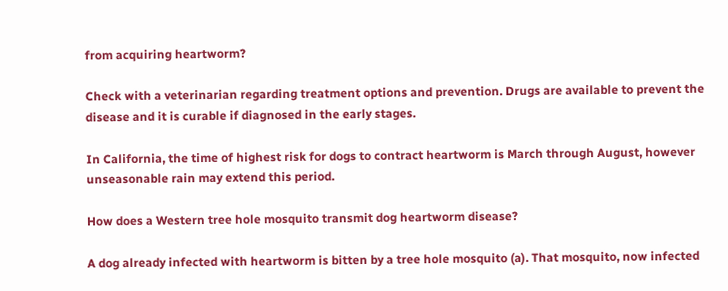from acquiring heartworm?

Check with a veterinarian regarding treatment options and prevention. Drugs are available to prevent the disease and it is curable if diagnosed in the early stages.

In California, the time of highest risk for dogs to contract heartworm is March through August, however unseasonable rain may extend this period.

How does a Western tree hole mosquito transmit dog heartworm disease?

A dog already infected with heartworm is bitten by a tree hole mosquito (a). That mosquito, now infected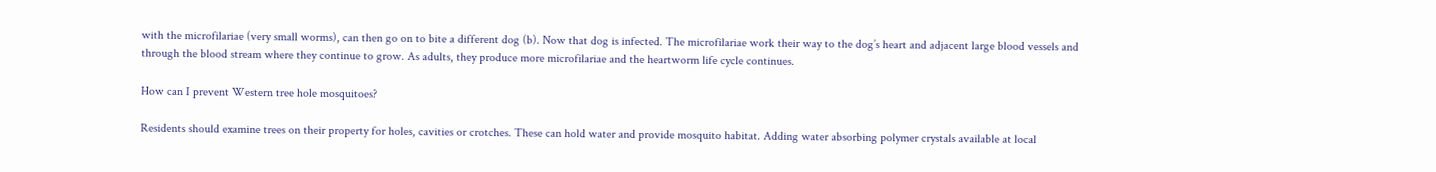with the microfilariae (very small worms), can then go on to bite a different dog (b). Now that dog is infected. The microfilariae work their way to the dog’s heart and adjacent large blood vessels and through the blood stream where they continue to grow. As adults, they produce more microfilariae and the heartworm life cycle continues.

How can I prevent Western tree hole mosquitoes?

Residents should examine trees on their property for holes, cavities or crotches. These can hold water and provide mosquito habitat. Adding water absorbing polymer crystals available at local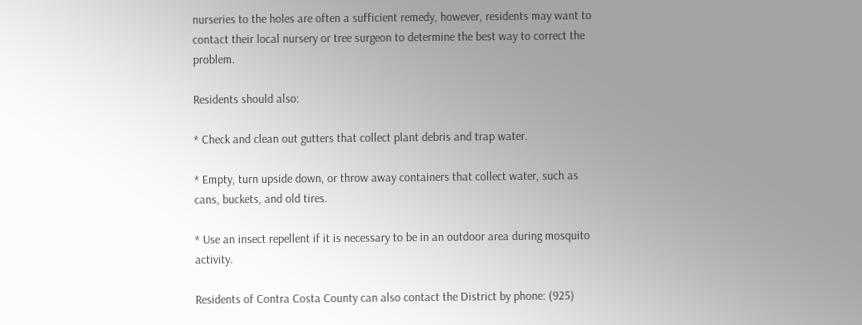nurseries to the holes are often a sufficient remedy, however, residents may want to contact their local nursery or tree surgeon to determine the best way to correct the problem.

Residents should also:

* Check and clean out gutters that collect plant debris and trap water.

* Empty, turn upside down, or throw away containers that collect water, such as cans, buckets, and old tires.

* Use an insect repellent if it is necessary to be in an outdoor area during mosquito activity.

Residents of Contra Costa County can also contact the District by phone: (925)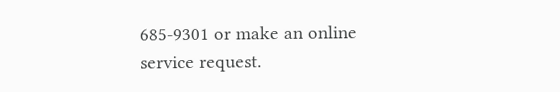685-9301 or make an online service request.